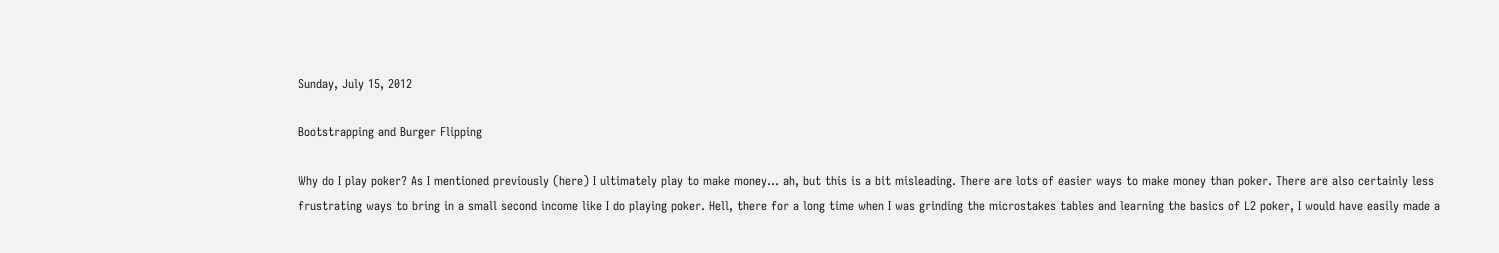Sunday, July 15, 2012

Bootstrapping and Burger Flipping

Why do I play poker? As I mentioned previously (here) I ultimately play to make money… ah, but this is a bit misleading. There are lots of easier ways to make money than poker. There are also certainly less frustrating ways to bring in a small second income like I do playing poker. Hell, there for a long time when I was grinding the microstakes tables and learning the basics of L2 poker, I would have easily made a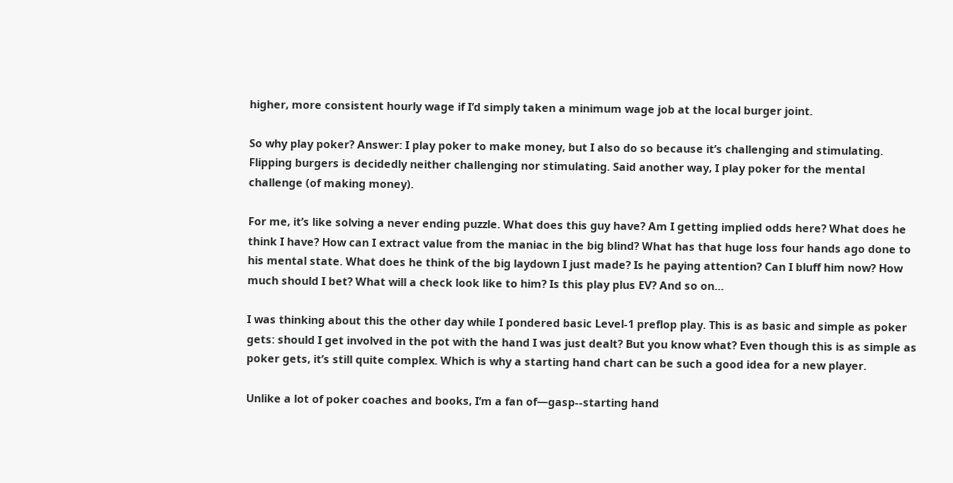higher, more consistent hourly wage if I’d simply taken a minimum wage job at the local burger joint.

So why play poker? Answer: I play poker to make money, but I also do so because it’s challenging and stimulating. Flipping burgers is decidedly neither challenging nor stimulating. Said another way, I play poker for the mental challenge (of making money).

For me, it’s like solving a never ending puzzle. What does this guy have? Am I getting implied odds here? What does he think I have? How can I extract value from the maniac in the big blind? What has that huge loss four hands ago done to his mental state. What does he think of the big laydown I just made? Is he paying attention? Can I bluff him now? How much should I bet? What will a check look like to him? Is this play plus EV? And so on…

I was thinking about this the other day while I pondered basic Level-1 preflop play. This is as basic and simple as poker gets: should I get involved in the pot with the hand I was just dealt? But you know what? Even though this is as simple as poker gets, it’s still quite complex. Which is why a starting hand chart can be such a good idea for a new player.

Unlike a lot of poker coaches and books, I’m a fan of—gasp--starting hand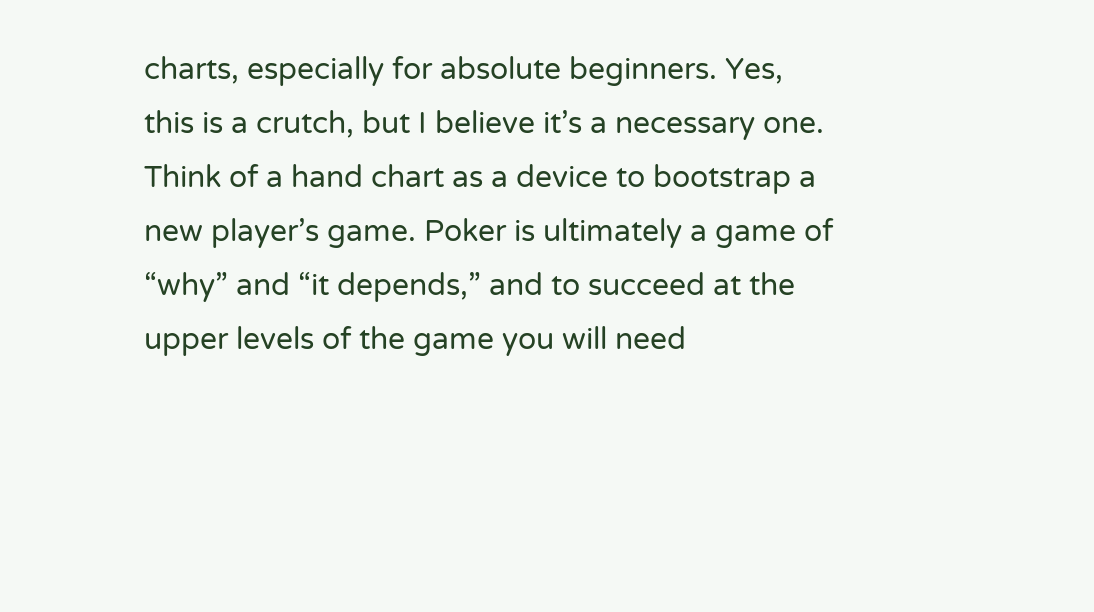charts, especially for absolute beginners. Yes, this is a crutch, but I believe it’s a necessary one. Think of a hand chart as a device to bootstrap a new player’s game. Poker is ultimately a game of “why” and “it depends,” and to succeed at the upper levels of the game you will need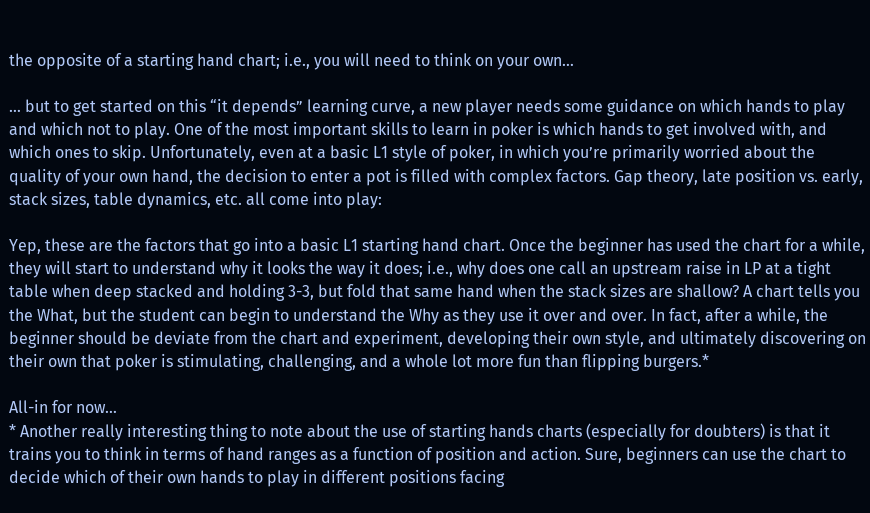the opposite of a starting hand chart; i.e., you will need to think on your own…

… but to get started on this “it depends” learning curve, a new player needs some guidance on which hands to play and which not to play. One of the most important skills to learn in poker is which hands to get involved with, and which ones to skip. Unfortunately, even at a basic L1 style of poker, in which you’re primarily worried about the quality of your own hand, the decision to enter a pot is filled with complex factors. Gap theory, late position vs. early, stack sizes, table dynamics, etc. all come into play:

Yep, these are the factors that go into a basic L1 starting hand chart. Once the beginner has used the chart for a while, they will start to understand why it looks the way it does; i.e., why does one call an upstream raise in LP at a tight table when deep stacked and holding 3-3, but fold that same hand when the stack sizes are shallow? A chart tells you the What, but the student can begin to understand the Why as they use it over and over. In fact, after a while, the beginner should be deviate from the chart and experiment, developing their own style, and ultimately discovering on their own that poker is stimulating, challenging, and a whole lot more fun than flipping burgers.*

All-in for now…
* Another really interesting thing to note about the use of starting hands charts (especially for doubters) is that it trains you to think in terms of hand ranges as a function of position and action. Sure, beginners can use the chart to decide which of their own hands to play in different positions facing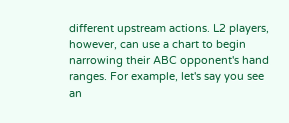different upstream actions. L2 players, however, can use a chart to begin narrowing their ABC opponent's hand ranges. For example, let's say you see an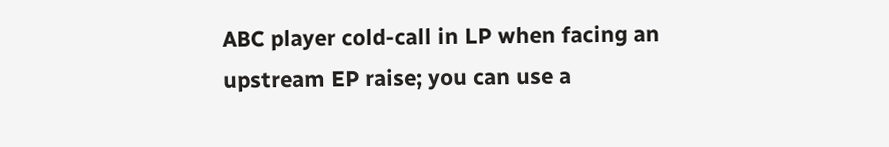ABC player cold-call in LP when facing an upstream EP raise; you can use a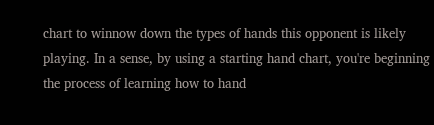chart to winnow down the types of hands this opponent is likely playing. In a sense, by using a starting hand chart, you're beginning the process of learning how to hand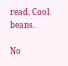read. Cool beans.

No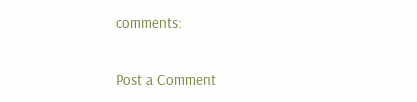comments:

Post a Comment